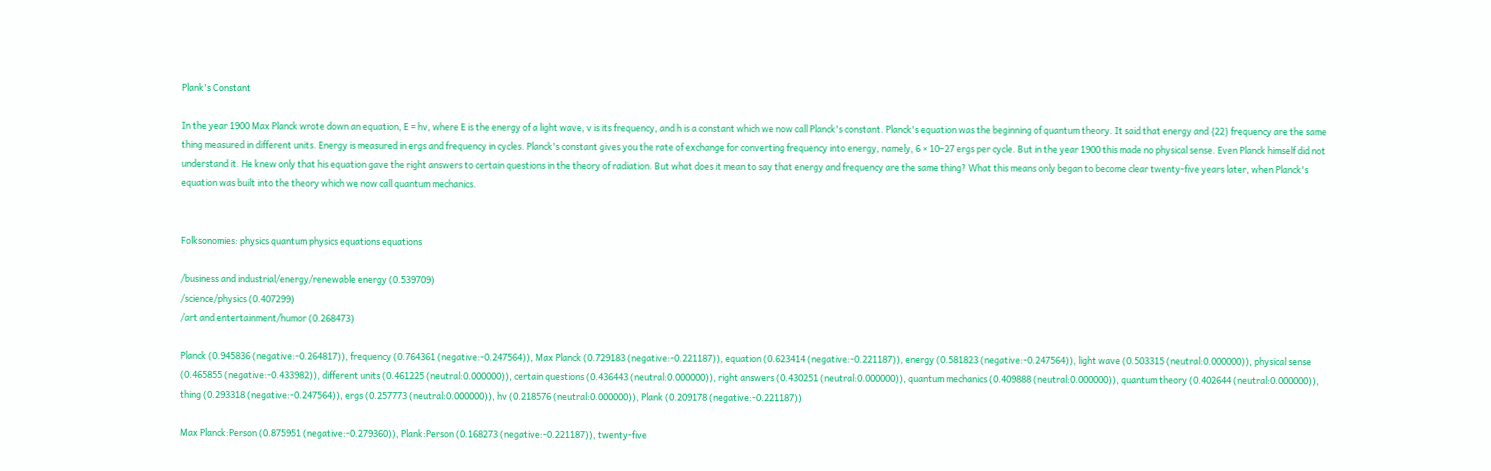Plank's Constant

In the year 1900 Max Planck wrote down an equation, E = hv, where E is the energy of a light wave, v is its frequency, and h is a constant which we now call Planck's constant. Planck's equation was the beginning of quantum theory. It said that energy and {22} frequency are the same thing measured in different units. Energy is measured in ergs and frequency in cycles. Planck's constant gives you the rate of exchange for converting frequency into energy, namely, 6 × 10–27 ergs per cycle. But in the year 1900 this made no physical sense. Even Planck himself did not understand it. He knew only that his equation gave the right answers to certain questions in the theory of radiation. But what does it mean to say that energy and frequency are the same thing? What this means only began to become clear twenty-five years later, when Planck's equation was built into the theory which we now call quantum mechanics.


Folksonomies: physics quantum physics equations equations

/business and industrial/energy/renewable energy (0.539709)
/science/physics (0.407299)
/art and entertainment/humor (0.268473)

Planck (0.945836 (negative:-0.264817)), frequency (0.764361 (negative:-0.247564)), Max Planck (0.729183 (negative:-0.221187)), equation (0.623414 (negative:-0.221187)), energy (0.581823 (negative:-0.247564)), light wave (0.503315 (neutral:0.000000)), physical sense (0.465855 (negative:-0.433982)), different units (0.461225 (neutral:0.000000)), certain questions (0.436443 (neutral:0.000000)), right answers (0.430251 (neutral:0.000000)), quantum mechanics (0.409888 (neutral:0.000000)), quantum theory (0.402644 (neutral:0.000000)), thing (0.293318 (negative:-0.247564)), ergs (0.257773 (neutral:0.000000)), hv (0.218576 (neutral:0.000000)), Plank (0.209178 (negative:-0.221187))

Max Planck:Person (0.875951 (negative:-0.279360)), Plank:Person (0.168273 (negative:-0.221187)), twenty-five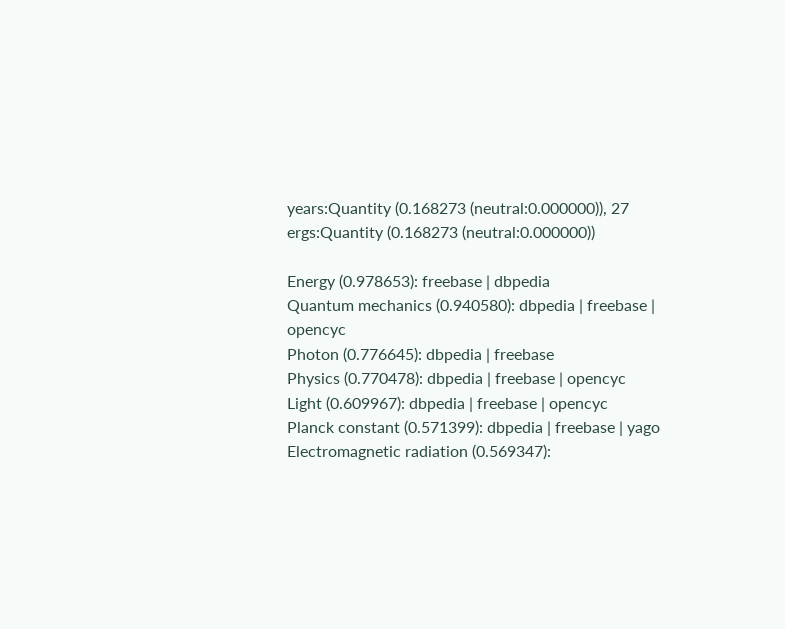years:Quantity (0.168273 (neutral:0.000000)), 27 ergs:Quantity (0.168273 (neutral:0.000000))

Energy (0.978653): freebase | dbpedia
Quantum mechanics (0.940580): dbpedia | freebase | opencyc
Photon (0.776645): dbpedia | freebase
Physics (0.770478): dbpedia | freebase | opencyc
Light (0.609967): dbpedia | freebase | opencyc
Planck constant (0.571399): dbpedia | freebase | yago
Electromagnetic radiation (0.569347):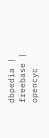dbpedia | freebase | opencyc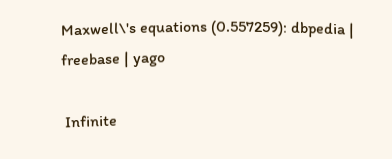Maxwell\'s equations (0.557259): dbpedia | freebase | yago

 Infinite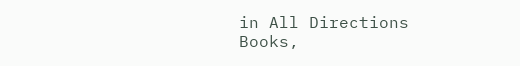in All Directions
Books,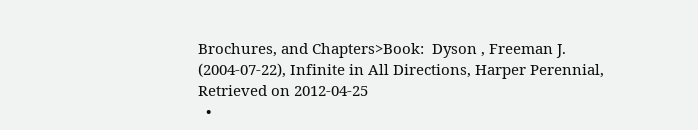Brochures, and Chapters>Book:  Dyson , Freeman J. (2004-07-22), Infinite in All Directions, Harper Perennial, Retrieved on 2012-04-25
  •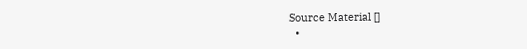Source Material []
  •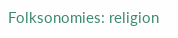Folksonomies: religion